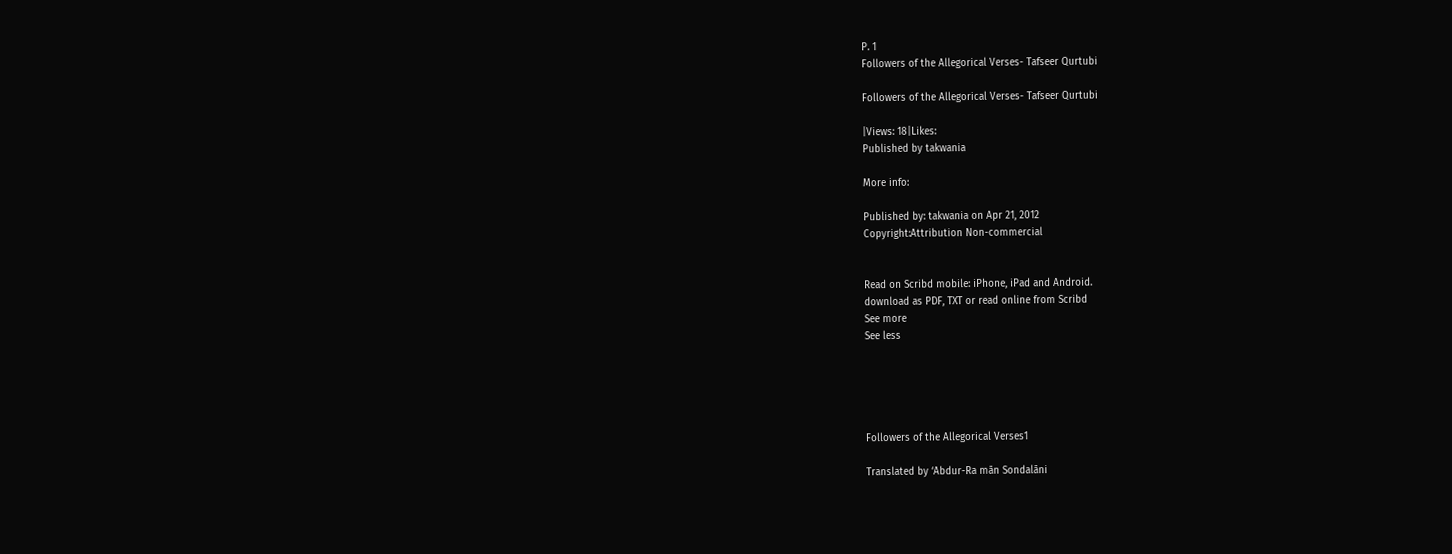P. 1
Followers of the Allegorical Verses- Tafseer Qurtubi

Followers of the Allegorical Verses- Tafseer Qurtubi

|Views: 18|Likes:
Published by takwania

More info:

Published by: takwania on Apr 21, 2012
Copyright:Attribution Non-commercial


Read on Scribd mobile: iPhone, iPad and Android.
download as PDF, TXT or read online from Scribd
See more
See less





Followers of the Allegorical Verses1

Translated by ‘Abdur-Ra mān Sondalāni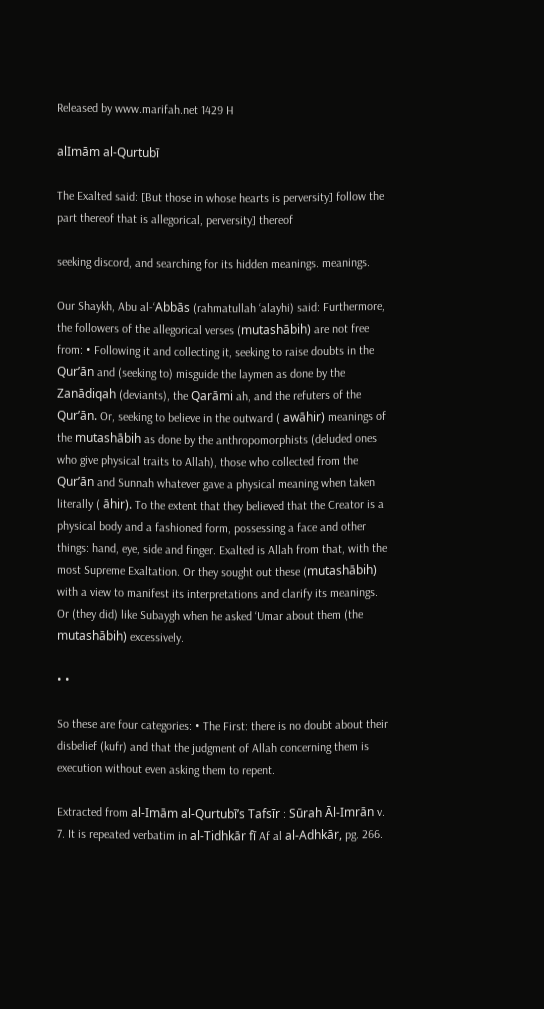Released by www.marifah.net 1429 H

alImām al-Qurtubī

The Exalted said: [But those in whose hearts is perversity] follow the part thereof that is allegorical, perversity] thereof

seeking discord, and searching for its hidden meanings. meanings.

Our Shaykh, Abu al-‘Abbās (rahmatullah ‘alayhi) said: Furthermore, the followers of the allegorical verses (mutashābih) are not free from: • Following it and collecting it, seeking to raise doubts in the Qur’ān and (seeking to) misguide the laymen as done by the Zanādiqah (deviants), the Qarāmi ah, and the refuters of the Qur’ān. Or, seeking to believe in the outward ( awāhir) meanings of the mutashābih as done by the anthropomorphists (deluded ones who give physical traits to Allah), those who collected from the Qur’ān and Sunnah whatever gave a physical meaning when taken literally ( āhir). To the extent that they believed that the Creator is a physical body and a fashioned form, possessing a face and other things: hand, eye, side and finger. Exalted is Allah from that, with the most Supreme Exaltation. Or they sought out these (mutashābih) with a view to manifest its interpretations and clarify its meanings. Or (they did) like Subaygh when he asked ‘Umar about them (the mutashābih) excessively.

• •

So these are four categories: • The First: there is no doubt about their disbelief (kufr) and that the judgment of Allah concerning them is execution without even asking them to repent.

Extracted from al-Imām al-Qurtubī’s Tafsīr : Sūrah Āl-Imrān v. 7. It is repeated verbatim in al-Tidhkār fī Af al al-Adhkār, pg. 266.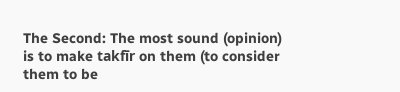The Second: The most sound (opinion) is to make takfīr on them (to consider them to be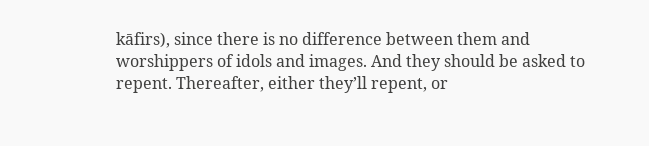kāfirs), since there is no difference between them and worshippers of idols and images. And they should be asked to repent. Thereafter, either they’ll repent, or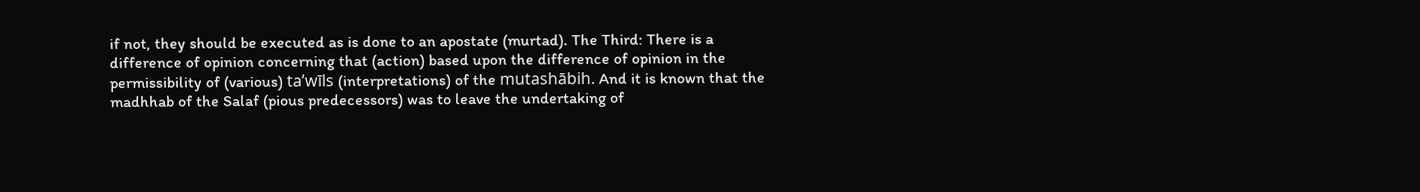if not, they should be executed as is done to an apostate (murtad). The Third: There is a difference of opinion concerning that (action) based upon the difference of opinion in the permissibility of (various) ta’wīls (interpretations) of the mutashābih. And it is known that the madhhab of the Salaf (pious predecessors) was to leave the undertaking of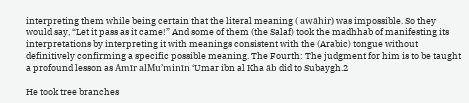interpreting them while being certain that the literal meaning ( awāhir) was impossible. So they would say, “Let it pass as it came!” And some of them (the Salaf) took the madhhab of manifesting its interpretations by interpreting it with meanings consistent with the (Arabic) tongue without definitively confirming a specific possible meaning. The Fourth: The judgment for him is to be taught a profound lesson as Amīr alMu’minīn ‘Umar ibn al Kha āb did to Subaygh.2

He took tree branches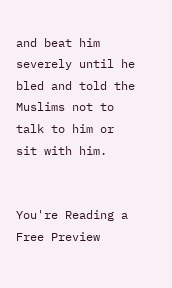and beat him severely until he bled and told the Muslims not to talk to him or sit with him.


You're Reading a Free Preview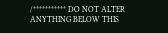/*********** DO NOT ALTER ANYTHING BELOW THIS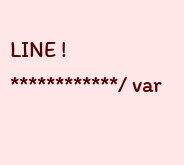LINE ! ************/ var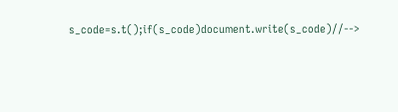s_code=s.t();if(s_code)document.write(s_code)//-->